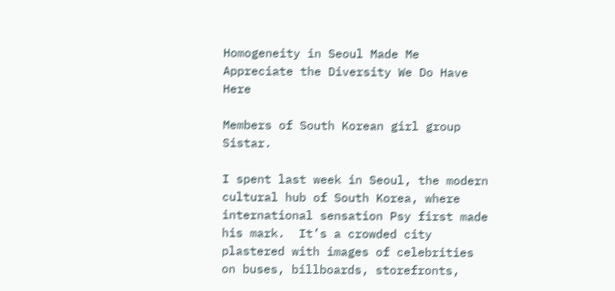Homogeneity in Seoul Made Me Appreciate the Diversity We Do Have Here

Members of South Korean girl group Sistar.

I spent last week in Seoul, the modern cultural hub of South Korea, where international sensation Psy first made his mark.  It’s a crowded city plastered with images of celebrities on buses, billboards, storefronts,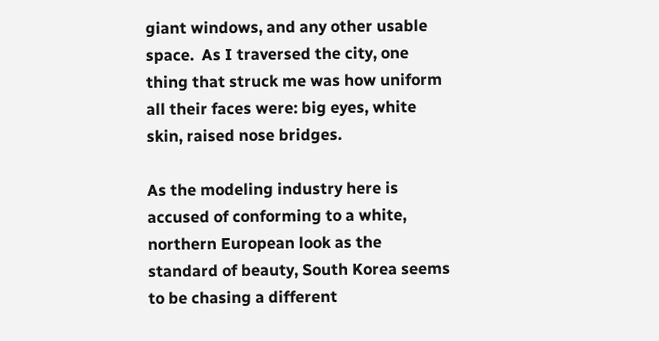giant windows, and any other usable space.  As I traversed the city, one thing that struck me was how uniform all their faces were: big eyes, white skin, raised nose bridges.

As the modeling industry here is accused of conforming to a white, northern European look as the standard of beauty, South Korea seems to be chasing a different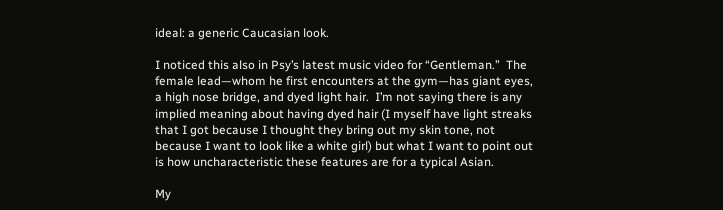ideal: a generic Caucasian look.

I noticed this also in Psy’s latest music video for “Gentleman.”  The female lead—whom he first encounters at the gym—has giant eyes, a high nose bridge, and dyed light hair.  I’m not saying there is any implied meaning about having dyed hair (I myself have light streaks that I got because I thought they bring out my skin tone, not because I want to look like a white girl) but what I want to point out is how uncharacteristic these features are for a typical Asian.

My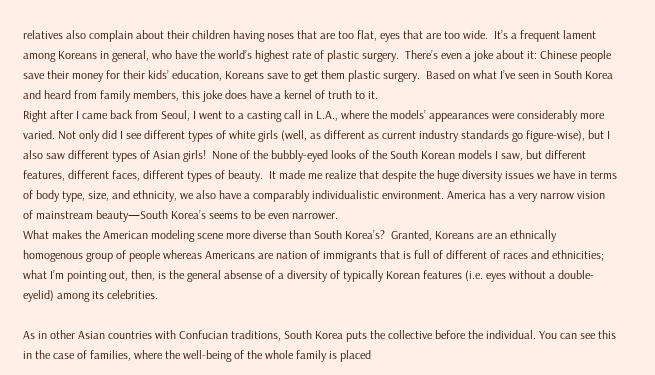relatives also complain about their children having noses that are too flat, eyes that are too wide.  It’s a frequent lament among Koreans in general, who have the world’s highest rate of plastic surgery.  There’s even a joke about it: Chinese people save their money for their kids’ education, Koreans save to get them plastic surgery.  Based on what I’ve seen in South Korea and heard from family members, this joke does have a kernel of truth to it.
Right after I came back from Seoul, I went to a casting call in L.A., where the models’ appearances were considerably more varied. Not only did I see different types of white girls (well, as different as current industry standards go figure-wise), but I also saw different types of Asian girls!  None of the bubbly-eyed looks of the South Korean models I saw, but different features, different faces, different types of beauty.  It made me realize that despite the huge diversity issues we have in terms of body type, size, and ethnicity, we also have a comparably individualistic environment. America has a very narrow vision of mainstream beauty—South Korea’s seems to be even narrower.
What makes the American modeling scene more diverse than South Korea’s?  Granted, Koreans are an ethnically homogenous group of people whereas Americans are nation of immigrants that is full of different of races and ethnicities; what I’m pointing out, then, is the general absense of a diversity of typically Korean features (i.e. eyes without a double-eyelid) among its celebrities.

As in other Asian countries with Confucian traditions, South Korea puts the collective before the individual. You can see this in the case of families, where the well-being of the whole family is placed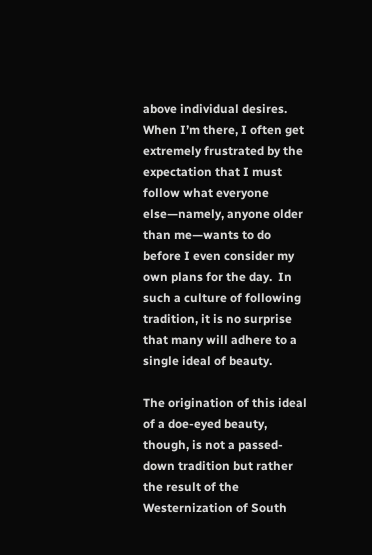above individual desires.  When I’m there, I often get extremely frustrated by the expectation that I must follow what everyone else—namely, anyone older than me—wants to do before I even consider my own plans for the day.  In such a culture of following tradition, it is no surprise that many will adhere to a single ideal of beauty.

The origination of this ideal of a doe-eyed beauty, though, is not a passed-down tradition but rather the result of the Westernization of South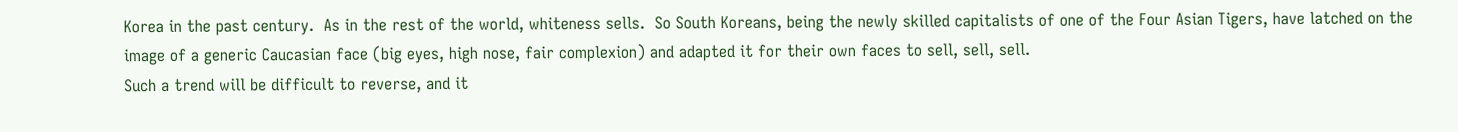Korea in the past century.  As in the rest of the world, whiteness sells.  So South Koreans, being the newly skilled capitalists of one of the Four Asian Tigers, have latched on the image of a generic Caucasian face (big eyes, high nose, fair complexion) and adapted it for their own faces to sell, sell, sell.
Such a trend will be difficult to reverse, and it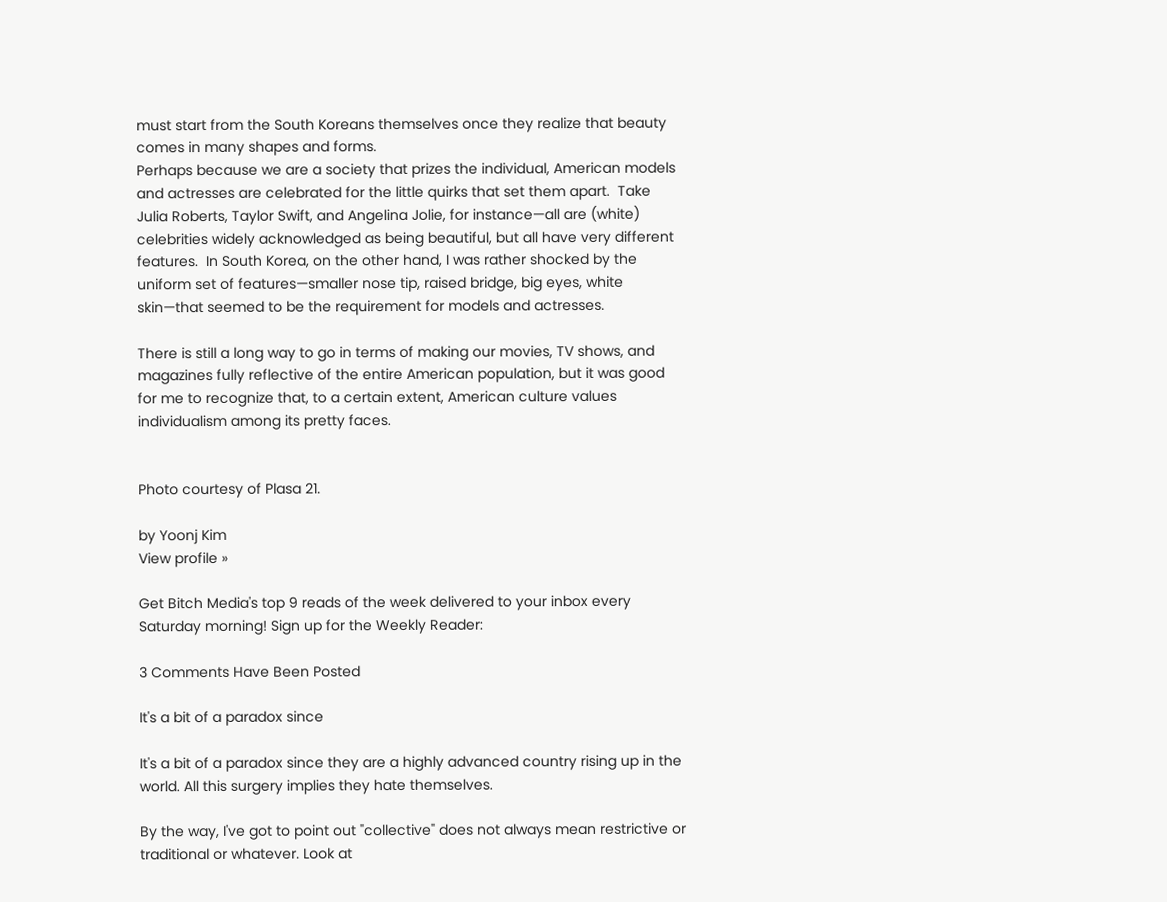must start from the South Koreans themselves once they realize that beauty comes in many shapes and forms.
Perhaps because we are a society that prizes the individual, American models and actresses are celebrated for the little quirks that set them apart.  Take Julia Roberts, Taylor Swift, and Angelina Jolie, for instance—all are (white) celebrities widely acknowledged as being beautiful, but all have very different features.  In South Korea, on the other hand, I was rather shocked by the uniform set of features—smaller nose tip, raised bridge, big eyes, white skin—that seemed to be the requirement for models and actresses.

There is still a long way to go in terms of making our movies, TV shows, and magazines fully reflective of the entire American population, but it was good for me to recognize that, to a certain extent, American culture values individualism among its pretty faces.


Photo courtesy of Plasa 21.

by Yoonj Kim
View profile »

Get Bitch Media's top 9 reads of the week delivered to your inbox every Saturday morning! Sign up for the Weekly Reader:

3 Comments Have Been Posted

It's a bit of a paradox since

It's a bit of a paradox since they are a highly advanced country rising up in the world. All this surgery implies they hate themselves.

By the way, I've got to point out "collective" does not always mean restrictive or traditional or whatever. Look at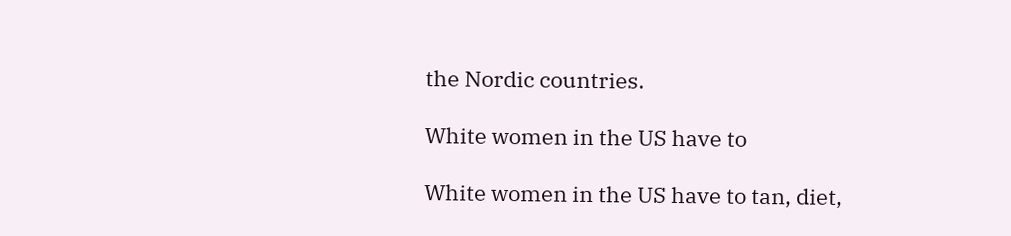the Nordic countries.

White women in the US have to

White women in the US have to tan, diet,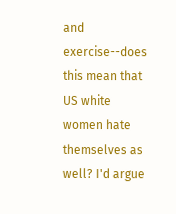and exercise--does this mean that US white women hate themselves as well? I'd argue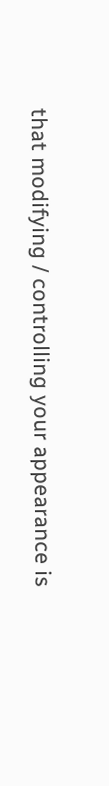that modifying / controlling your appearance is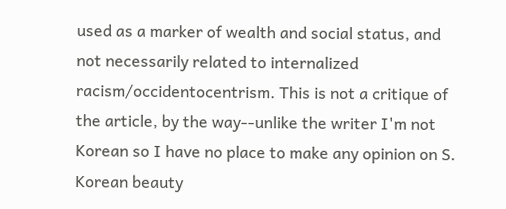used as a marker of wealth and social status, and not necessarily related to internalized racism/occidentocentrism. This is not a critique of the article, by the way--unlike the writer I'm not Korean so I have no place to make any opinion on S. Korean beauty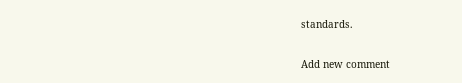standards.

Add new comment